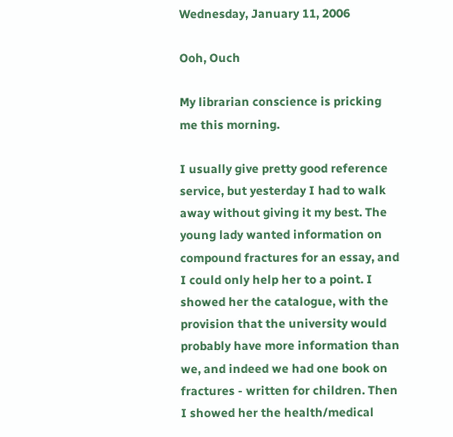Wednesday, January 11, 2006

Ooh, Ouch

My librarian conscience is pricking me this morning.

I usually give pretty good reference service, but yesterday I had to walk away without giving it my best. The young lady wanted information on compound fractures for an essay, and I could only help her to a point. I showed her the catalogue, with the provision that the university would probably have more information than we, and indeed we had one book on fractures - written for children. Then I showed her the health/medical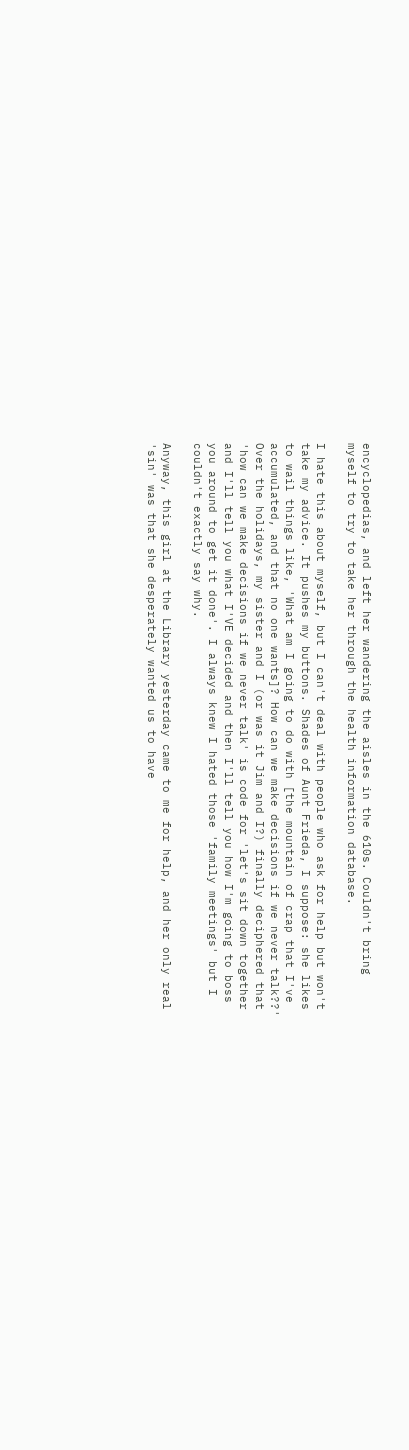encyclopedias, and left her wandering the aisles in the 610s. Couldn't bring myself to try to take her through the health information database.

I hate this about myself, but I can't deal with people who ask for help but won't take my advice. It pushes my buttons. Shades of Aunt Frieda, I suppose: she likes to wail things like, 'What am I going to do with [the mountain of crap that I've accumulated, and that no one wants]? How can we make decisions if we never talk??' Over the holidays, my sister and I (or was it Jim and I?) finally deciphered that 'how can we make decisions if we never talk' is code for 'let's sit down together and I'll tell you what I'VE decided and then I'll tell you how I'm going to boss you around to get it done'. I always knew I hated those 'family meetings' but I couldn't exactly say why.

Anyway, this girl at the Library yesterday came to me for help, and her only real 'sin' was that she desperately wanted us to have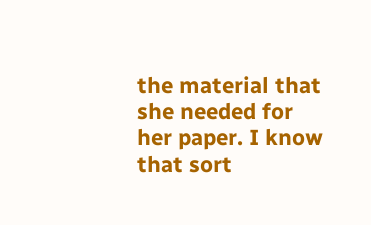the material that she needed for her paper. I know that sort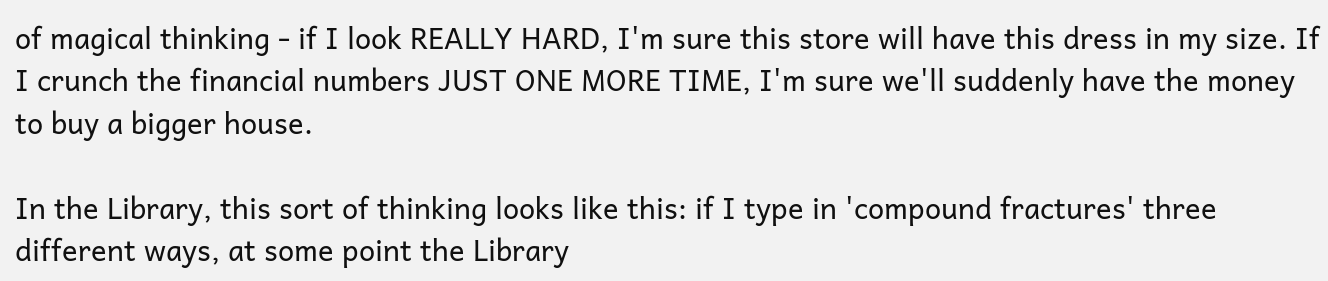of magical thinking - if I look REALLY HARD, I'm sure this store will have this dress in my size. If I crunch the financial numbers JUST ONE MORE TIME, I'm sure we'll suddenly have the money to buy a bigger house.

In the Library, this sort of thinking looks like this: if I type in 'compound fractures' three different ways, at some point the Library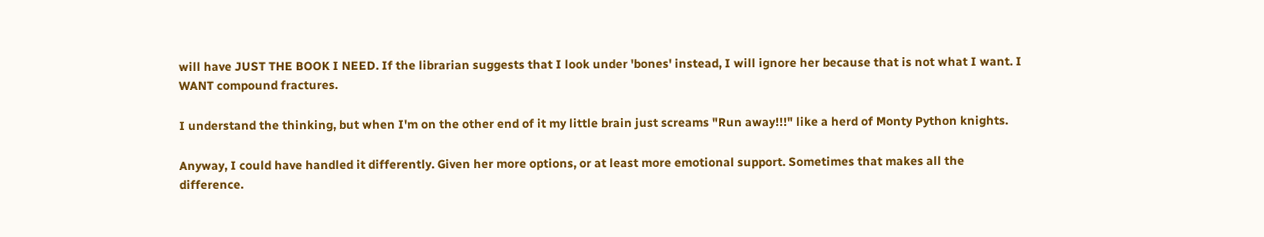will have JUST THE BOOK I NEED. If the librarian suggests that I look under 'bones' instead, I will ignore her because that is not what I want. I WANT compound fractures.

I understand the thinking, but when I'm on the other end of it my little brain just screams "Run away!!!" like a herd of Monty Python knights.

Anyway, I could have handled it differently. Given her more options, or at least more emotional support. Sometimes that makes all the difference.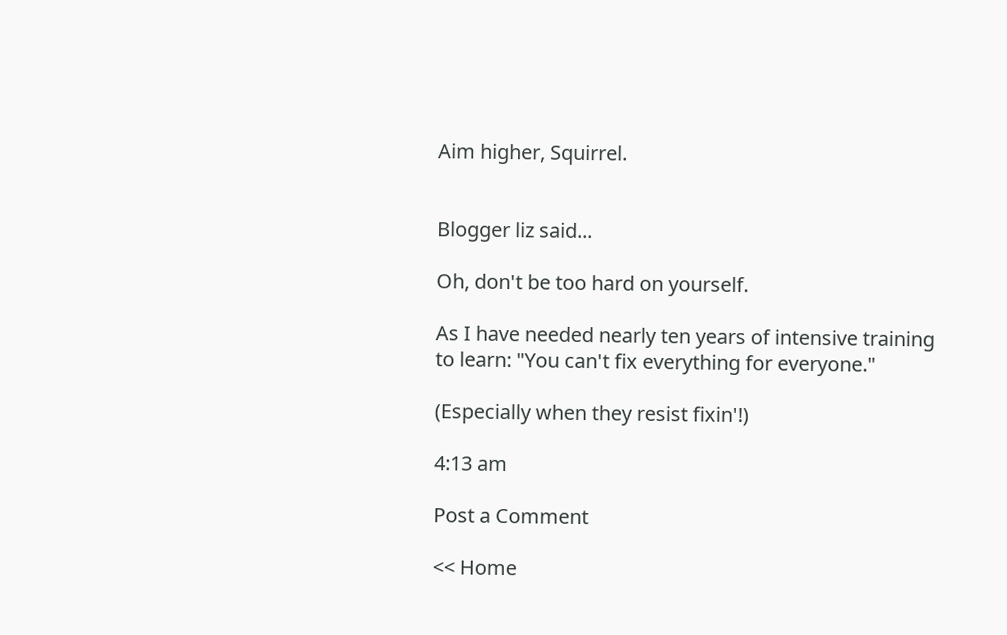Aim higher, Squirrel.


Blogger liz said...

Oh, don't be too hard on yourself.

As I have needed nearly ten years of intensive training to learn: "You can't fix everything for everyone."

(Especially when they resist fixin'!)

4:13 am

Post a Comment

<< Home